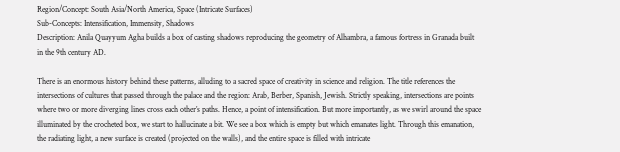Region/Concept: South Asia/North America, Space (Intricate Surfaces)
Sub-Concepts: Intensification, Immensity, Shadows
Description: Anila Quayyum Agha builds a box of casting shadows reproducing the geometry of Alhambra, a famous fortress in Granada built in the 9th century AD.

There is an enormous history behind these patterns, alluding to a sacred space of creativity in science and religion. The title references the intersections of cultures that passed through the palace and the region: Arab, Berber, Spanish, Jewish. Strictly speaking, intersections are points where two or more diverging lines cross each other’s paths. Hence, a point of intensification. But more importantly, as we swirl around the space illuminated by the crocheted box, we start to hallucinate a bit. We see a box which is empty but which emanates light. Through this emanation, the radiating light, a new surface is created (projected on the walls), and the entire space is filled with intricate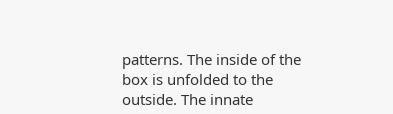patterns. The inside of the box is unfolded to the outside. The innate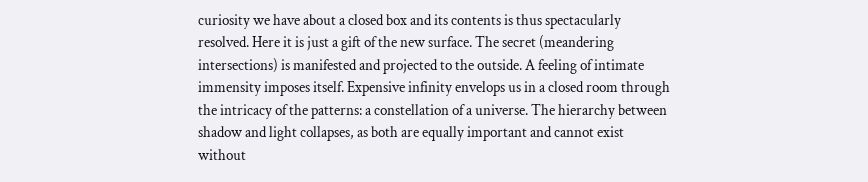curiosity we have about a closed box and its contents is thus spectacularly resolved. Here it is just a gift of the new surface. The secret (meandering intersections) is manifested and projected to the outside. A feeling of intimate immensity imposes itself. Expensive infinity envelops us in a closed room through the intricacy of the patterns: a constellation of a universe. The hierarchy between shadow and light collapses, as both are equally important and cannot exist without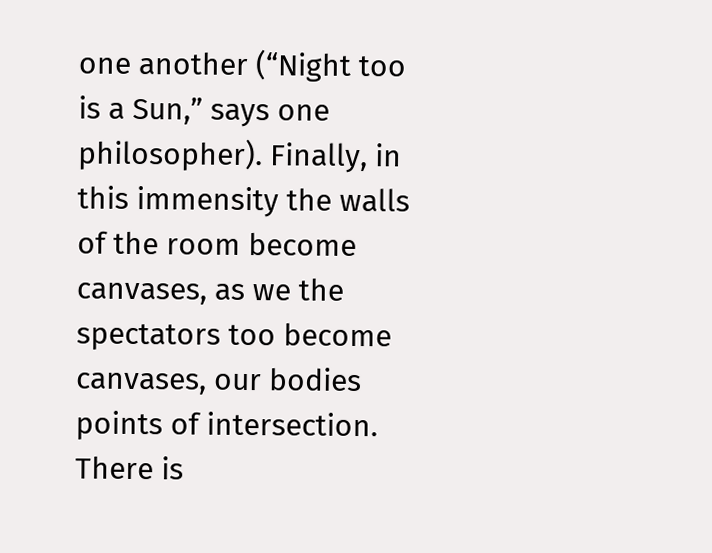one another (“Night too is a Sun,” says one philosopher). Finally, in this immensity the walls of the room become canvases, as we the spectators too become canvases, our bodies points of intersection. There is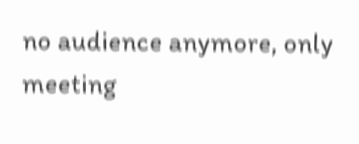no audience anymore, only meeting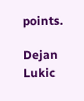points.

Dejan Lukic